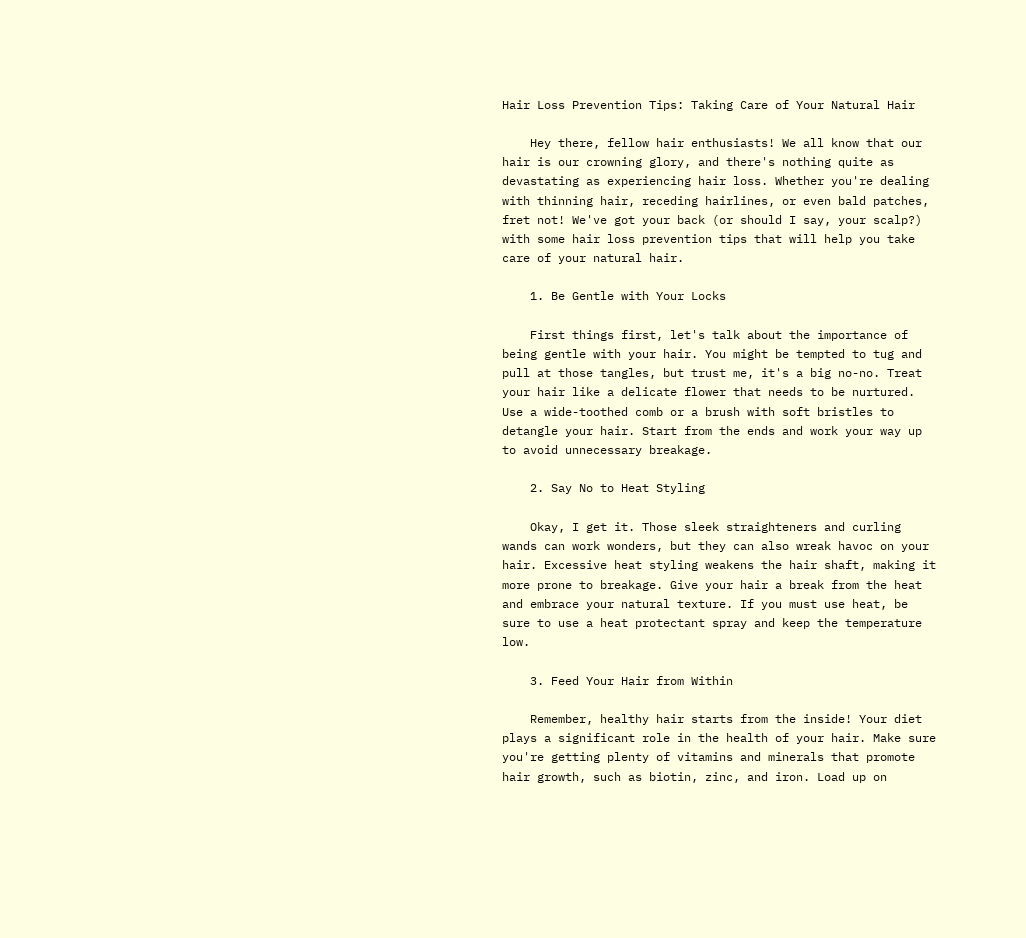Hair Loss Prevention Tips: Taking Care of Your Natural Hair

    Hey there, fellow hair enthusiasts! We all know that our hair is our crowning glory, and there's nothing quite as devastating as experiencing hair loss. Whether you're dealing with thinning hair, receding hairlines, or even bald patches, fret not! We've got your back (or should I say, your scalp?) with some hair loss prevention tips that will help you take care of your natural hair.

    1. Be Gentle with Your Locks

    First things first, let's talk about the importance of being gentle with your hair. You might be tempted to tug and pull at those tangles, but trust me, it's a big no-no. Treat your hair like a delicate flower that needs to be nurtured. Use a wide-toothed comb or a brush with soft bristles to detangle your hair. Start from the ends and work your way up to avoid unnecessary breakage.

    2. Say No to Heat Styling

    Okay, I get it. Those sleek straighteners and curling wands can work wonders, but they can also wreak havoc on your hair. Excessive heat styling weakens the hair shaft, making it more prone to breakage. Give your hair a break from the heat and embrace your natural texture. If you must use heat, be sure to use a heat protectant spray and keep the temperature low.

    3. Feed Your Hair from Within

    Remember, healthy hair starts from the inside! Your diet plays a significant role in the health of your hair. Make sure you're getting plenty of vitamins and minerals that promote hair growth, such as biotin, zinc, and iron. Load up on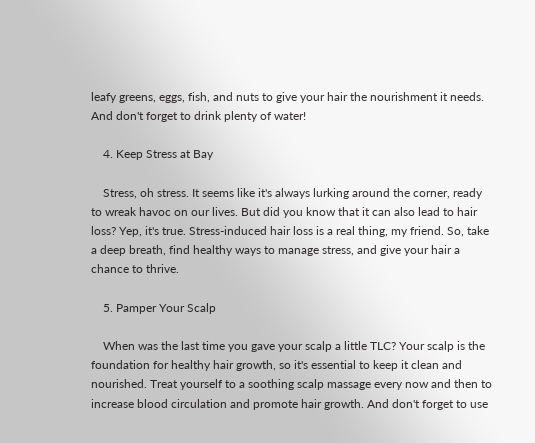leafy greens, eggs, fish, and nuts to give your hair the nourishment it needs. And don't forget to drink plenty of water!

    4. Keep Stress at Bay

    Stress, oh stress. It seems like it's always lurking around the corner, ready to wreak havoc on our lives. But did you know that it can also lead to hair loss? Yep, it's true. Stress-induced hair loss is a real thing, my friend. So, take a deep breath, find healthy ways to manage stress, and give your hair a chance to thrive.

    5. Pamper Your Scalp

    When was the last time you gave your scalp a little TLC? Your scalp is the foundation for healthy hair growth, so it's essential to keep it clean and nourished. Treat yourself to a soothing scalp massage every now and then to increase blood circulation and promote hair growth. And don't forget to use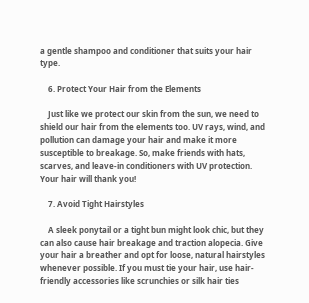a gentle shampoo and conditioner that suits your hair type.

    6. Protect Your Hair from the Elements

    Just like we protect our skin from the sun, we need to shield our hair from the elements too. UV rays, wind, and pollution can damage your hair and make it more susceptible to breakage. So, make friends with hats, scarves, and leave-in conditioners with UV protection. Your hair will thank you!

    7. Avoid Tight Hairstyles

    A sleek ponytail or a tight bun might look chic, but they can also cause hair breakage and traction alopecia. Give your hair a breather and opt for loose, natural hairstyles whenever possible. If you must tie your hair, use hair-friendly accessories like scrunchies or silk hair ties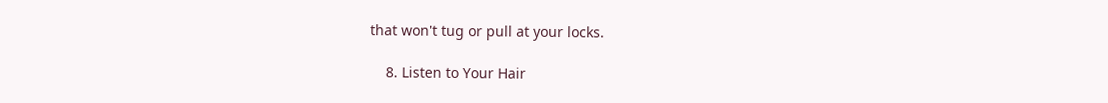that won't tug or pull at your locks.

    8. Listen to Your Hair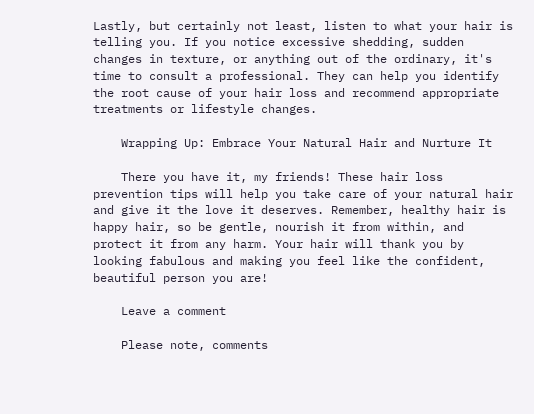Lastly, but certainly not least, listen to what your hair is telling you. If you notice excessive shedding, sudden changes in texture, or anything out of the ordinary, it's time to consult a professional. They can help you identify the root cause of your hair loss and recommend appropriate treatments or lifestyle changes.

    Wrapping Up: Embrace Your Natural Hair and Nurture It

    There you have it, my friends! These hair loss prevention tips will help you take care of your natural hair and give it the love it deserves. Remember, healthy hair is happy hair, so be gentle, nourish it from within, and protect it from any harm. Your hair will thank you by looking fabulous and making you feel like the confident, beautiful person you are!

    Leave a comment

    Please note, comments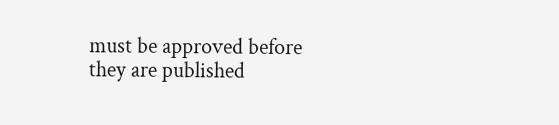must be approved before they are published